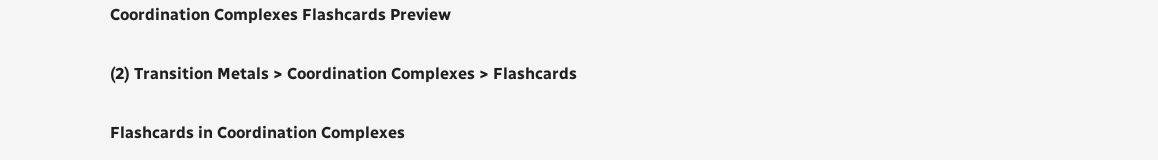Coordination Complexes Flashcards Preview

(2) Transition Metals > Coordination Complexes > Flashcards

Flashcards in Coordination Complexes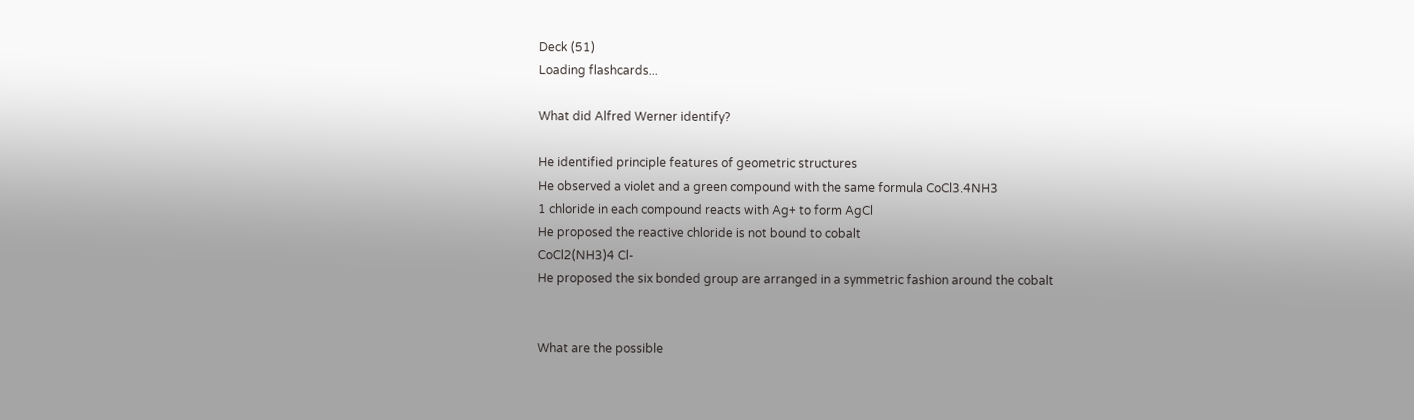Deck (51)
Loading flashcards...

What did Alfred Werner identify?

He identified principle features of geometric structures
He observed a violet and a green compound with the same formula CoCl3.4NH3
1 chloride in each compound reacts with Ag+ to form AgCl
He proposed the reactive chloride is not bound to cobalt
CoCl2(NH3)4 Cl-
He proposed the six bonded group are arranged in a symmetric fashion around the cobalt


What are the possible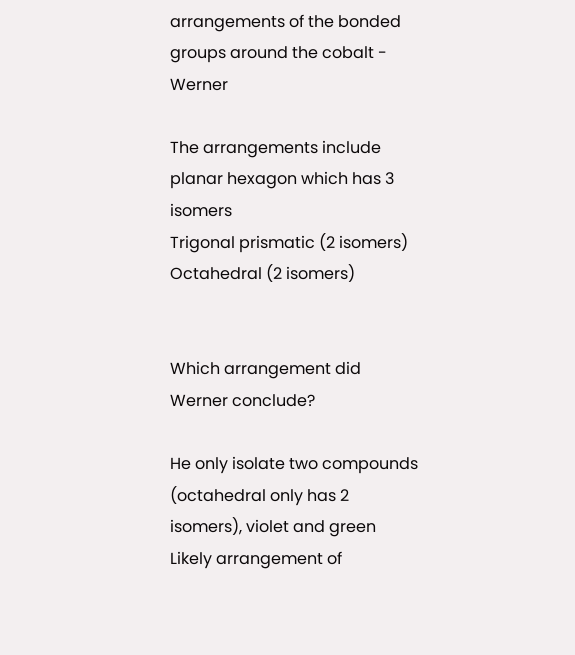arrangements of the bonded groups around the cobalt - Werner

The arrangements include planar hexagon which has 3 isomers
Trigonal prismatic (2 isomers)
Octahedral (2 isomers)


Which arrangement did Werner conclude?

He only isolate two compounds (octahedral only has 2 isomers), violet and green
Likely arrangement of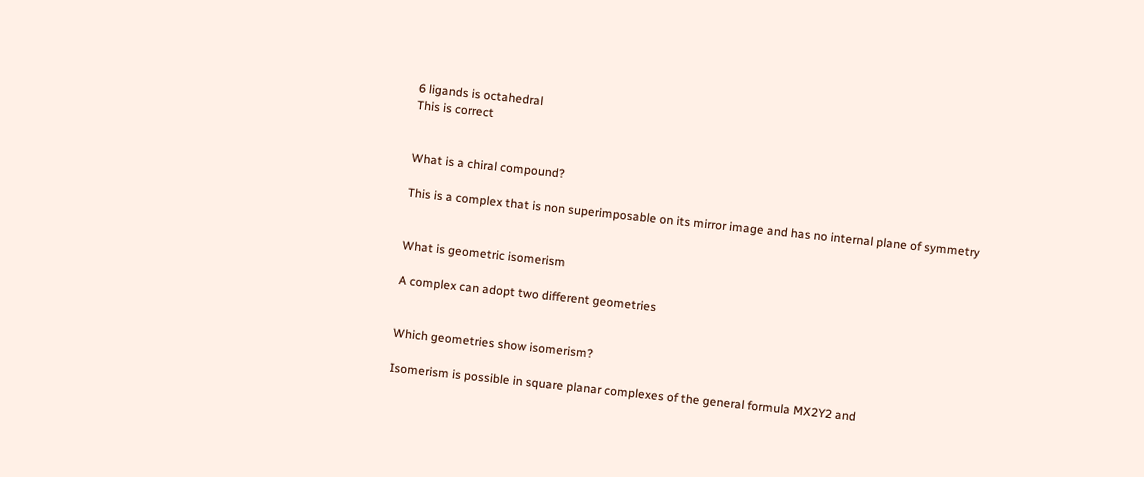6 ligands is octahedral
This is correct


What is a chiral compound?

This is a complex that is non superimposable on its mirror image and has no internal plane of symmetry


What is geometric isomerism

A complex can adopt two different geometries


Which geometries show isomerism?

Isomerism is possible in square planar complexes of the general formula MX2Y2 and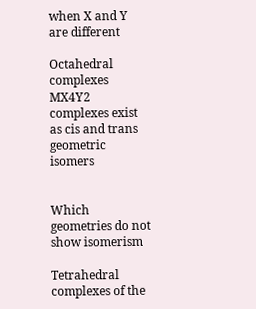when X and Y are different

Octahedral complexes MX4Y2 complexes exist as cis and trans geometric isomers


Which geometries do not show isomerism

Tetrahedral complexes of the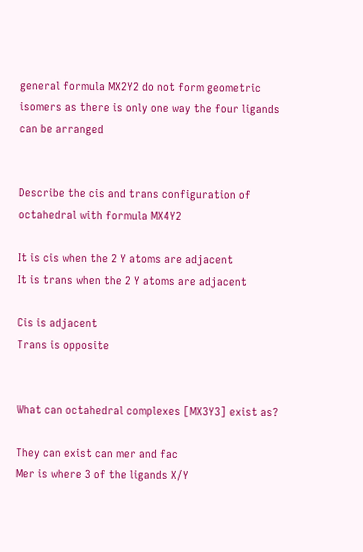general formula MX2Y2 do not form geometric isomers as there is only one way the four ligands can be arranged


Describe the cis and trans configuration of octahedral with formula MX4Y2

It is cis when the 2 Y atoms are adjacent
It is trans when the 2 Y atoms are adjacent

Cis is adjacent
Trans is opposite


What can octahedral complexes [MX3Y3] exist as?

They can exist can mer and fac
Mer is where 3 of the ligands X/Y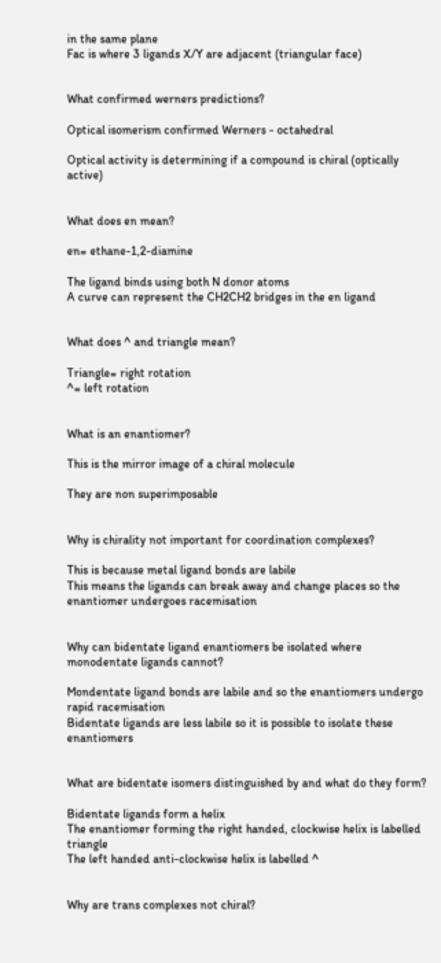in the same plane
Fac is where 3 ligands X/Y are adjacent (triangular face)


What confirmed werners predictions?

Optical isomerism confirmed Werners - octahedral

Optical activity is determining if a compound is chiral (optically active)


What does en mean?

en= ethane-1,2-diamine

The ligand binds using both N donor atoms
A curve can represent the CH2CH2 bridges in the en ligand


What does ^ and triangle mean?

Triangle= right rotation
^= left rotation


What is an enantiomer?

This is the mirror image of a chiral molecule

They are non superimposable


Why is chirality not important for coordination complexes?

This is because metal ligand bonds are labile
This means the ligands can break away and change places so the enantiomer undergoes racemisation


Why can bidentate ligand enantiomers be isolated where monodentate ligands cannot?

Mondentate ligand bonds are labile and so the enantiomers undergo rapid racemisation
Bidentate ligands are less labile so it is possible to isolate these enantiomers


What are bidentate isomers distinguished by and what do they form?

Bidentate ligands form a helix
The enantiomer forming the right handed, clockwise helix is labelled triangle
The left handed anti-clockwise helix is labelled ^


Why are trans complexes not chiral?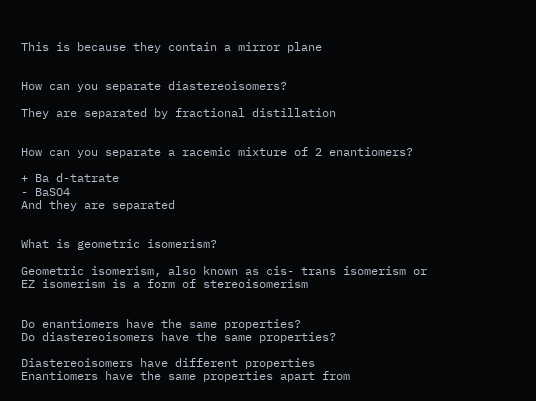This is because they contain a mirror plane


How can you separate diastereoisomers?

They are separated by fractional distillation


How can you separate a racemic mixture of 2 enantiomers?

+ Ba d-tatrate
- BaSO4
And they are separated


What is geometric isomerism?

Geometric isomerism, also known as cis- trans isomerism or EZ isomerism is a form of stereoisomerism


Do enantiomers have the same properties?
Do diastereoisomers have the same properties?

Diastereoisomers have different properties
Enantiomers have the same properties apart from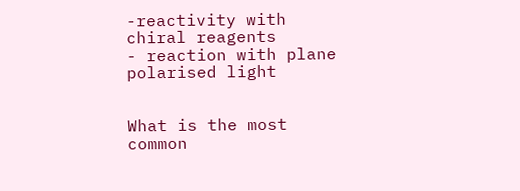-reactivity with chiral reagents
- reaction with plane polarised light


What is the most common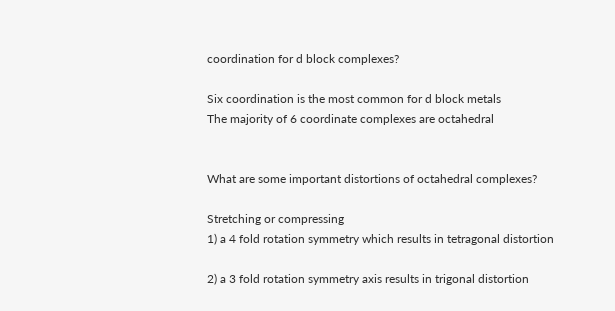coordination for d block complexes?

Six coordination is the most common for d block metals
The majority of 6 coordinate complexes are octahedral


What are some important distortions of octahedral complexes?

Stretching or compressing
1) a 4 fold rotation symmetry which results in tetragonal distortion

2) a 3 fold rotation symmetry axis results in trigonal distortion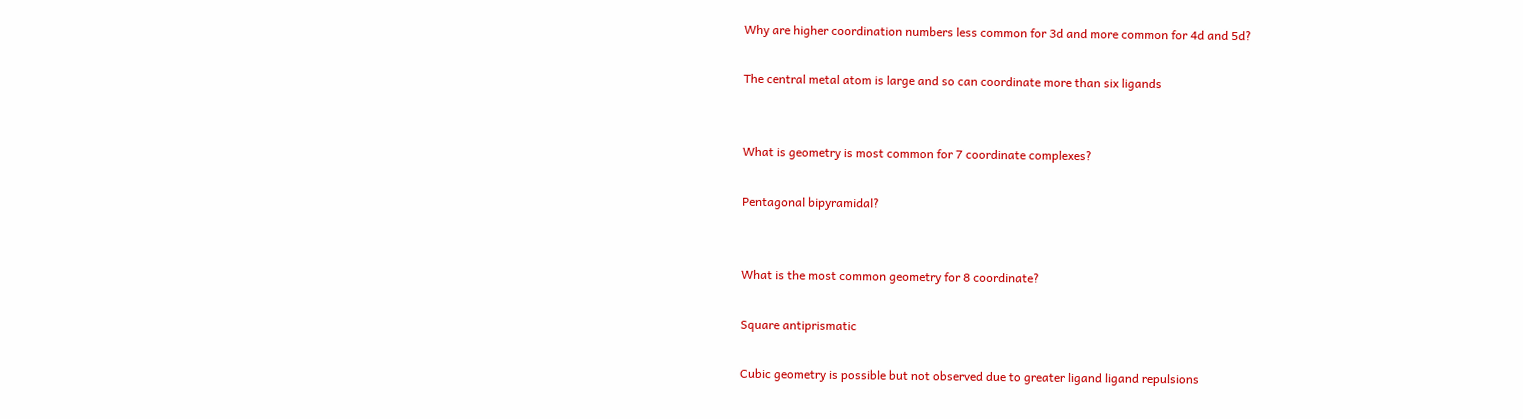Why are higher coordination numbers less common for 3d and more common for 4d and 5d?

The central metal atom is large and so can coordinate more than six ligands


What is geometry is most common for 7 coordinate complexes?

Pentagonal bipyramidal?


What is the most common geometry for 8 coordinate?

Square antiprismatic

Cubic geometry is possible but not observed due to greater ligand ligand repulsions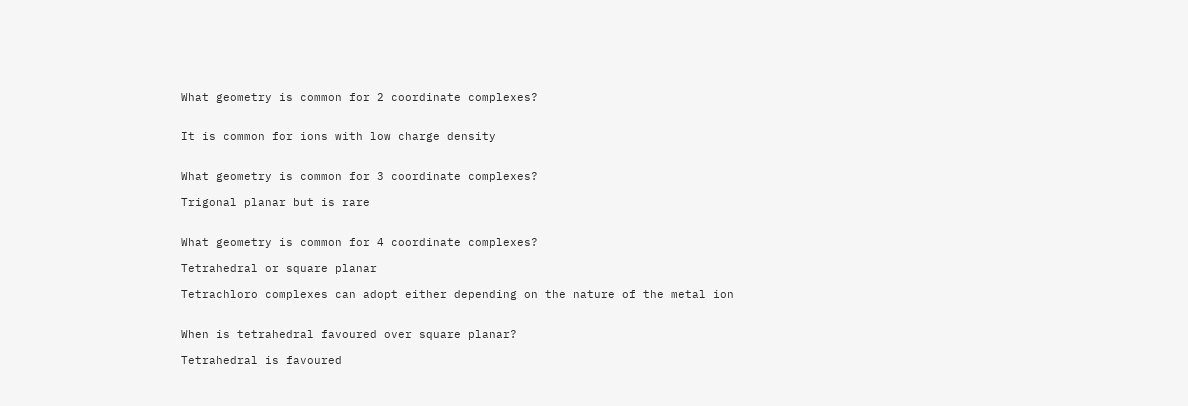What geometry is common for 2 coordinate complexes?


It is common for ions with low charge density


What geometry is common for 3 coordinate complexes?

Trigonal planar but is rare


What geometry is common for 4 coordinate complexes?

Tetrahedral or square planar

Tetrachloro complexes can adopt either depending on the nature of the metal ion


When is tetrahedral favoured over square planar?

Tetrahedral is favoured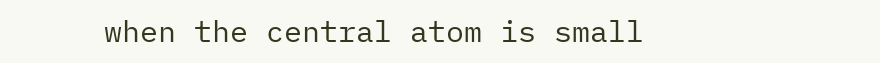when the central atom is small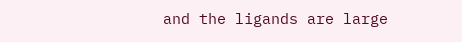and the ligands are large